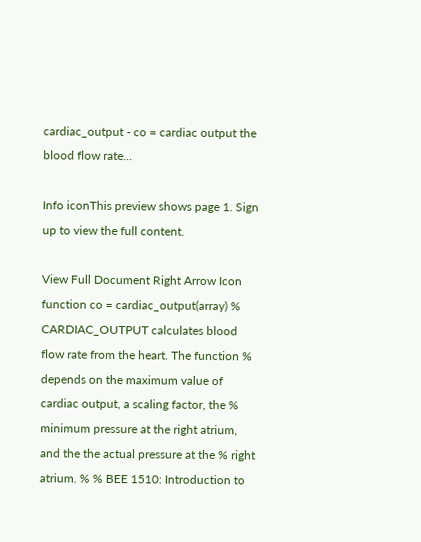cardiac_output - co = cardiac output the blood flow rate...

Info iconThis preview shows page 1. Sign up to view the full content.

View Full Document Right Arrow Icon
function co = cardiac_output(array) % CARDIAC_OUTPUT calculates blood flow rate from the heart. The function % depends on the maximum value of cardiac output, a scaling factor, the % minimum pressure at the right atrium, and the the actual pressure at the % right atrium. % % BEE 1510: Introduction to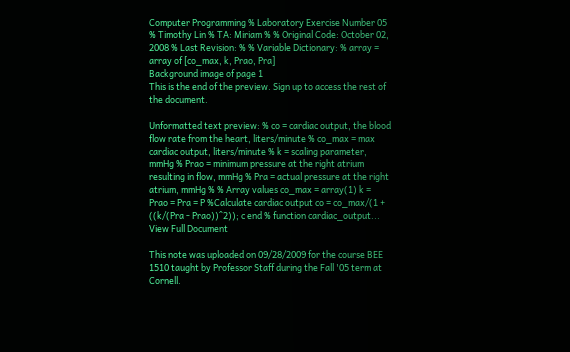Computer Programming % Laboratory Exercise Number 05 % Timothy Lin % TA: Miriam % % Original Code: October 02, 2008 % Last Revision: % % Variable Dictionary: % array = array of [co_max, k, Prao, Pra]
Background image of page 1
This is the end of the preview. Sign up to access the rest of the document.

Unformatted text preview: % co = cardiac output, the blood flow rate from the heart, liters/minute % co_max = max cardiac output, liters/minute % k = scaling parameter, mmHg % Prao = minimum pressure at the right atrium resulting in flow, mmHg % Pra = actual pressure at the right atrium, mmHg % % Array values co_max = array(1) k = Prao = Pra = P %Calculate cardiac output co = co_max/(1 + ((k/(Pra - Prao))^2)); c end % function cardiac_output...
View Full Document

This note was uploaded on 09/28/2009 for the course BEE 1510 taught by Professor Staff during the Fall '05 term at Cornell.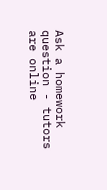Ask a homework question - tutors are online